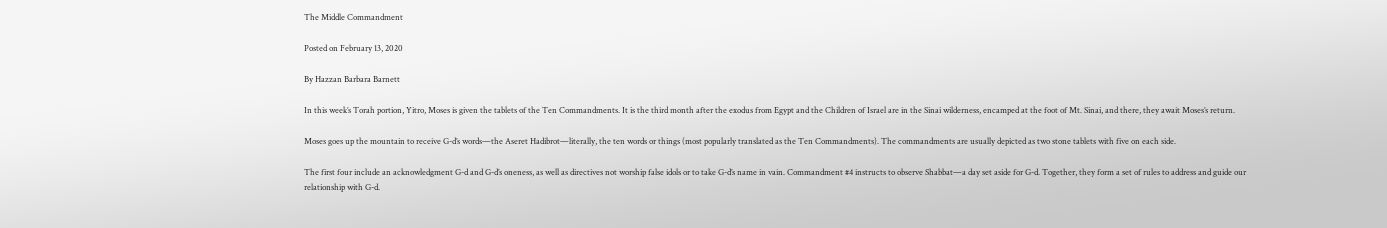The Middle Commandment

Posted on February 13, 2020

By Hazzan Barbara Barnett

In this week’s Torah portion, Yitro, Moses is given the tablets of the Ten Commandments. It is the third month after the exodus from Egypt and the Children of Israel are in the Sinai wilderness, encamped at the foot of Mt. Sinai, and there, they await Moses’s return.

Moses goes up the mountain to receive G-d’s words—the Aseret Hadibrot—literally, the ten words or things (most popularly translated as the Ten Commandments). The commandments are usually depicted as two stone tablets with five on each side.

The first four include an acknowledgment G-d and G-d’s oneness, as well as directives not worship false idols or to take G-d’s name in vain. Commandment #4 instructs to observe Shabbat—a day set aside for G-d. Together, they form a set of rules to address and guide our relationship with G-d.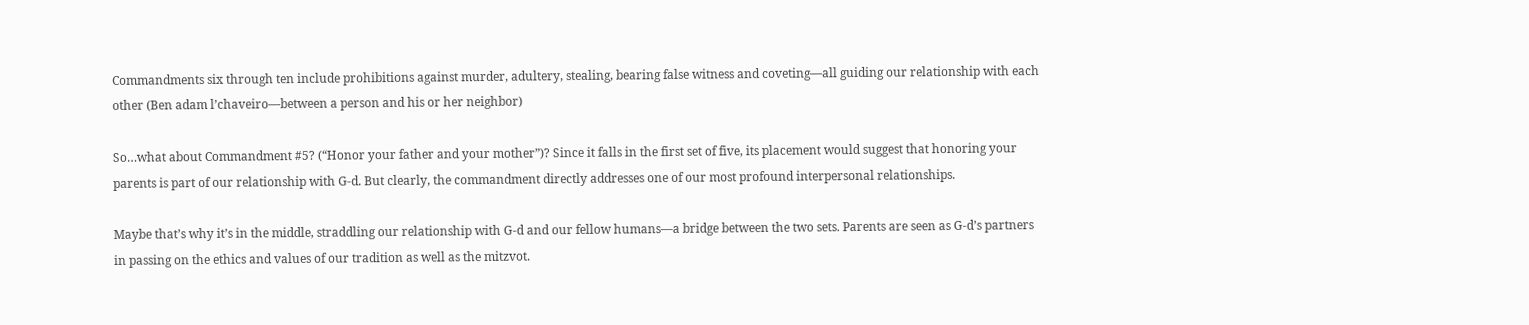Commandments six through ten include prohibitions against murder, adultery, stealing, bearing false witness and coveting—all guiding our relationship with each other (Ben adam l’chaveiro—between a person and his or her neighbor)

So…what about Commandment #5? (“Honor your father and your mother”)? Since it falls in the first set of five, its placement would suggest that honoring your parents is part of our relationship with G-d. But clearly, the commandment directly addresses one of our most profound interpersonal relationships.

Maybe that’s why it’s in the middle, straddling our relationship with G-d and our fellow humans—a bridge between the two sets. Parents are seen as G-d’s partners in passing on the ethics and values of our tradition as well as the mitzvot.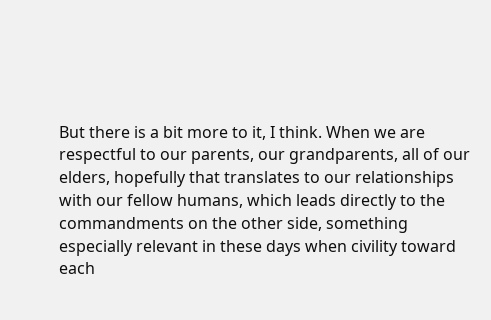But there is a bit more to it, I think. When we are respectful to our parents, our grandparents, all of our elders, hopefully that translates to our relationships with our fellow humans, which leads directly to the commandments on the other side, something especially relevant in these days when civility toward each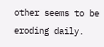other seems to be eroding daily.